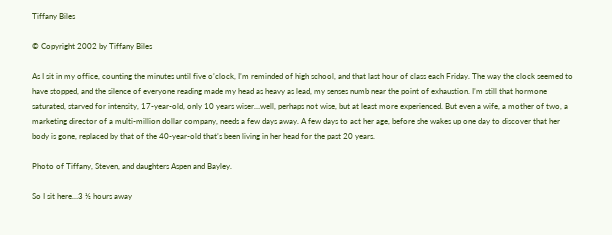Tiffany Biles

© Copyright 2002 by Tiffany Biles

As I sit in my office, counting the minutes until five o’clock, I’m reminded of high school, and that last hour of class each Friday. The way the clock seemed to have stopped, and the silence of everyone reading made my head as heavy as lead, my senses numb near the point of exhaustion. I’m still that hormone saturated, starved for intensity, 17-year-old, only 10 years wiser…well, perhaps not wise, but at least more experienced. But even a wife, a mother of two, a marketing director of a multi-million dollar company, needs a few days away. A few days to act her age, before she wakes up one day to discover that her body is gone, replaced by that of the 40-year-old that’s been living in her head for the past 20 years.

Photo of Tiffany, Steven, and daughters Aspen and Bayley.

So I sit here…3 ½ hours away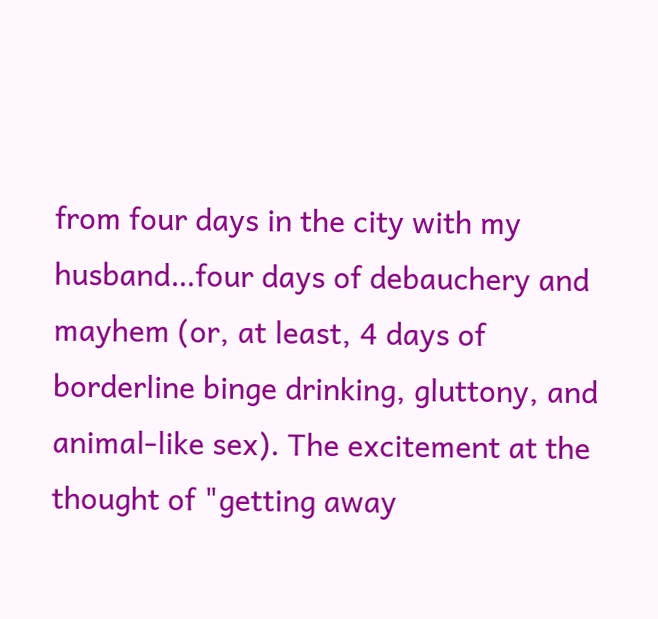from four days in the city with my husband…four days of debauchery and mayhem (or, at least, 4 days of borderline binge drinking, gluttony, and animal-like sex). The excitement at the thought of "getting away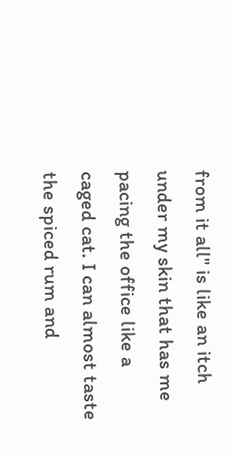from it all" is like an itch under my skin that has me pacing the office like a caged cat. I can almost taste the spiced rum and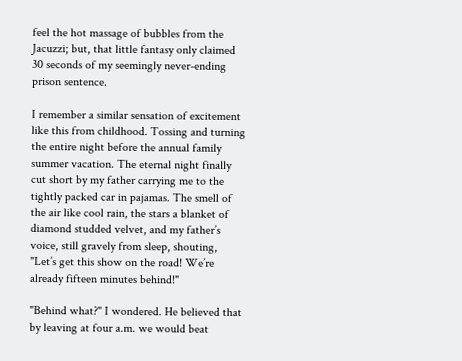feel the hot massage of bubbles from the Jacuzzi; but, that little fantasy only claimed 30 seconds of my seemingly never-ending prison sentence.

I remember a similar sensation of excitement like this from childhood. Tossing and turning the entire night before the annual family summer vacation. The eternal night finally cut short by my father carrying me to the tightly packed car in pajamas. The smell of the air like cool rain, the stars a blanket of diamond studded velvet, and my father’s voice, still gravely from sleep, shouting, "Let’s get this show on the road! We’re already fifteen minutes behind!"

"Behind what?" I wondered. He believed that by leaving at four a.m. we would beat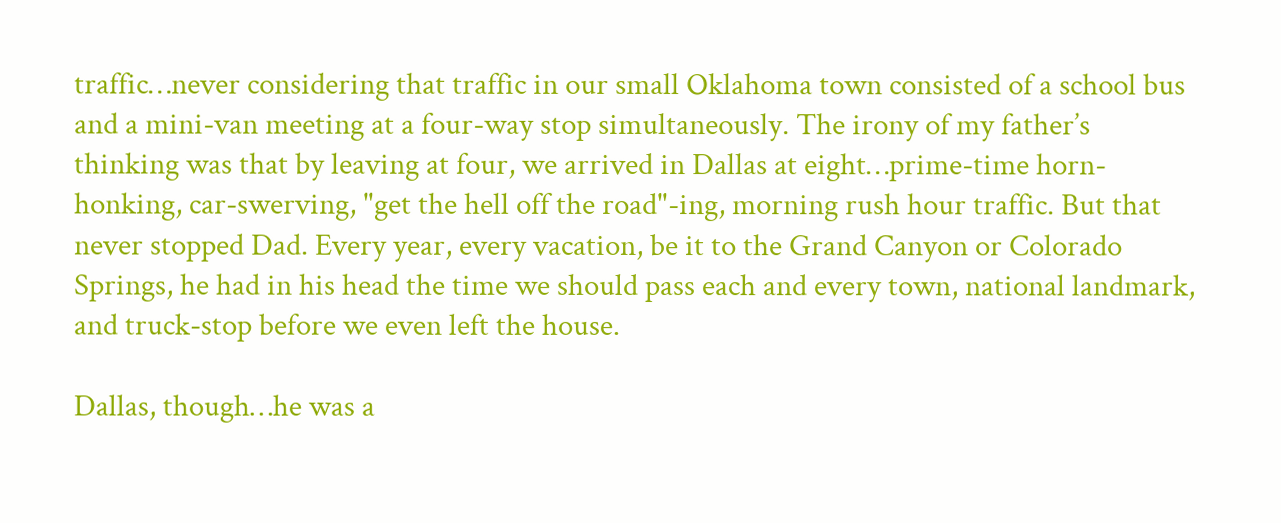traffic…never considering that traffic in our small Oklahoma town consisted of a school bus and a mini-van meeting at a four-way stop simultaneously. The irony of my father’s thinking was that by leaving at four, we arrived in Dallas at eight…prime-time horn-honking, car-swerving, "get the hell off the road"-ing, morning rush hour traffic. But that never stopped Dad. Every year, every vacation, be it to the Grand Canyon or Colorado Springs, he had in his head the time we should pass each and every town, national landmark, and truck-stop before we even left the house.

Dallas, though…he was a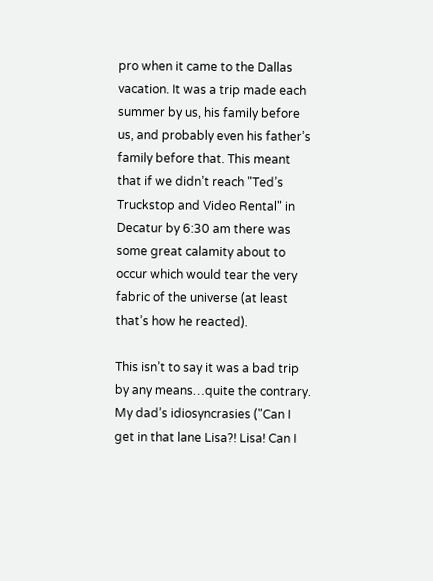pro when it came to the Dallas vacation. It was a trip made each summer by us, his family before us, and probably even his father’s family before that. This meant that if we didn’t reach "Ted’s Truckstop and Video Rental" in Decatur by 6:30 am there was some great calamity about to occur which would tear the very fabric of the universe (at least that’s how he reacted).

This isn’t to say it was a bad trip by any means…quite the contrary. My dad’s idiosyncrasies ("Can I get in that lane Lisa?! Lisa! Can I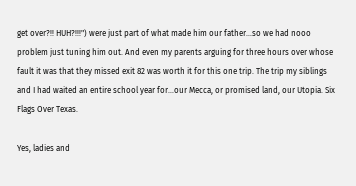get over?!! HUH?!!!") were just part of what made him our father…so we had nooo problem just tuning him out. And even my parents arguing for three hours over whose fault it was that they missed exit 82 was worth it for this one trip. The trip my siblings and I had waited an entire school year for…our Mecca, or promised land, our Utopia. Six Flags Over Texas.

Yes, ladies and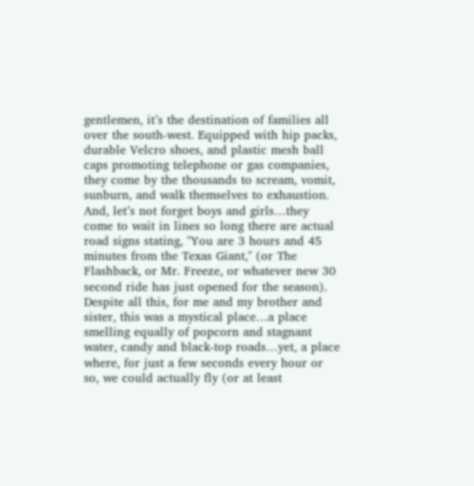gentlemen, it’s the destination of families all over the south-west. Equipped with hip packs, durable Velcro shoes, and plastic mesh ball caps promoting telephone or gas companies, they come by the thousands to scream, vomit, sunburn, and walk themselves to exhaustion. And, let’s not forget boys and girls…they come to wait in lines so long there are actual road signs stating, "You are 3 hours and 45 minutes from the Texas Giant," (or The Flashback, or Mr. Freeze, or whatever new 30 second ride has just opened for the season). Despite all this, for me and my brother and sister, this was a mystical place…a place smelling equally of popcorn and stagnant water, candy and black-top roads…yet, a place where, for just a few seconds every hour or so, we could actually fly (or at least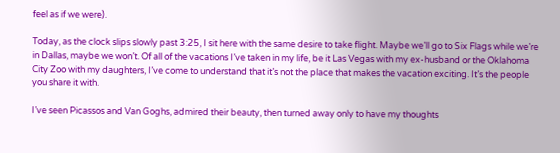feel as if we were).

Today, as the clock slips slowly past 3:25, I sit here with the same desire to take flight. Maybe we’ll go to Six Flags while we’re in Dallas, maybe we won’t. Of all of the vacations I’ve taken in my life, be it Las Vegas with my ex-husband or the Oklahoma City Zoo with my daughters, I’ve come to understand that it’s not the place that makes the vacation exciting. It’s the people you share it with.

I’ve seen Picassos and Van Goghs, admired their beauty, then turned away only to have my thoughts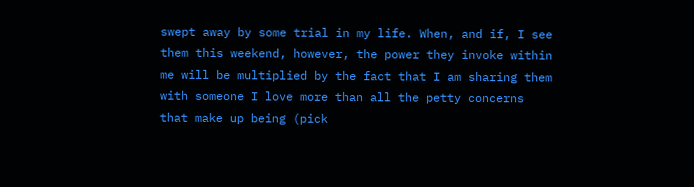swept away by some trial in my life. When, and if, I see them this weekend, however, the power they invoke within me will be multiplied by the fact that I am sharing them with someone I love more than all the petty concerns that make up being (pick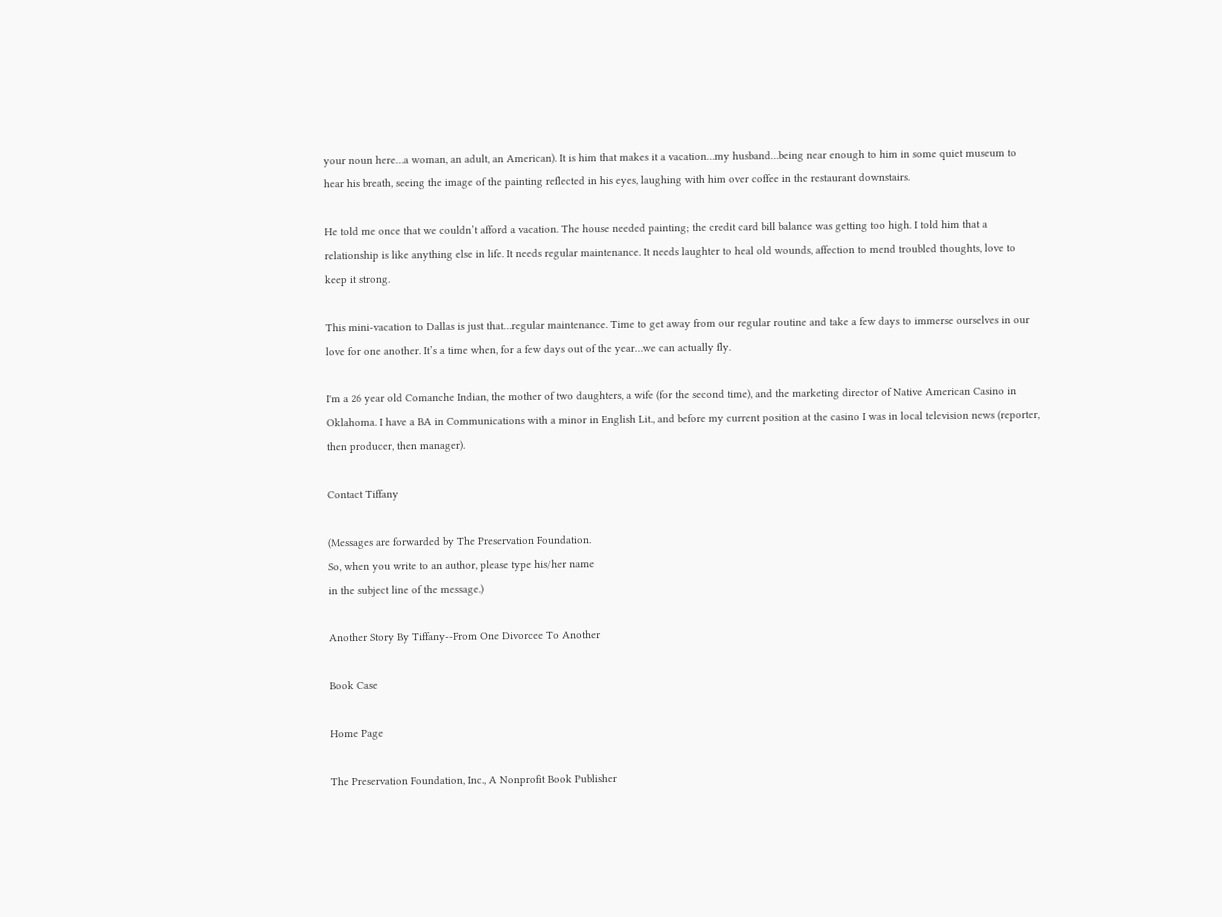your noun here…a woman, an adult, an American). It is him that makes it a vacation…my husband…being near enough to him in some quiet museum to hear his breath, seeing the image of the painting reflected in his eyes, laughing with him over coffee in the restaurant downstairs.

He told me once that we couldn’t afford a vacation. The house needed painting; the credit card bill balance was getting too high. I told him that a relationship is like anything else in life. It needs regular maintenance. It needs laughter to heal old wounds, affection to mend troubled thoughts, love to keep it strong.

This mini-vacation to Dallas is just that…regular maintenance. Time to get away from our regular routine and take a few days to immerse ourselves in our love for one another. It’s a time when, for a few days out of the year…we can actually fly.

I'm a 26 year old Comanche Indian, the mother of two daughters, a wife (for the second time), and the marketing director of Native American Casino in Oklahoma. I have a BA in Communications with a minor in English Lit., and before my current position at the casino I was in local television news (reporter, then producer, then manager).

Contact Tiffany

(Messages are forwarded by The Preservation Foundation.
So, when you write to an author, please type his/her name
in the subject line of the message.)

Another Story By Tiffany--From One Divorcee To Another

Book Case

Home Page

The Preservation Foundation, Inc., A Nonprofit Book Publisher